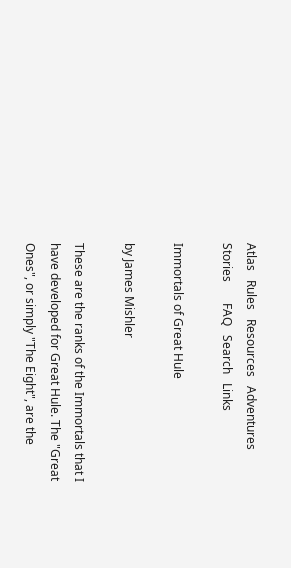Atlas   Rules   Resources   Adventures   Stories       FAQ   Search   Links

Immortals of Great Hule

by James Mishler

These are the ranks of the Immortals that I have developed for Great Hule. The "Great Ones", or simply "The Eight", are the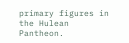primary figures in the Hulean Pantheon.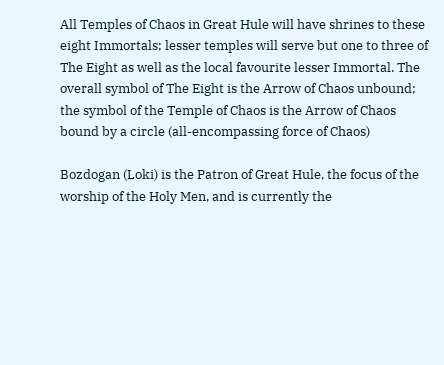All Temples of Chaos in Great Hule will have shrines to these eight Immortals; lesser temples will serve but one to three of The Eight as well as the local favourite lesser Immortal. The overall symbol of The Eight is the Arrow of Chaos unbound; the symbol of the Temple of Chaos is the Arrow of Chaos bound by a circle (all-encompassing force of Chaos)

Bozdogan (Loki) is the Patron of Great Hule, the focus of the worship of the Holy Men, and is currently the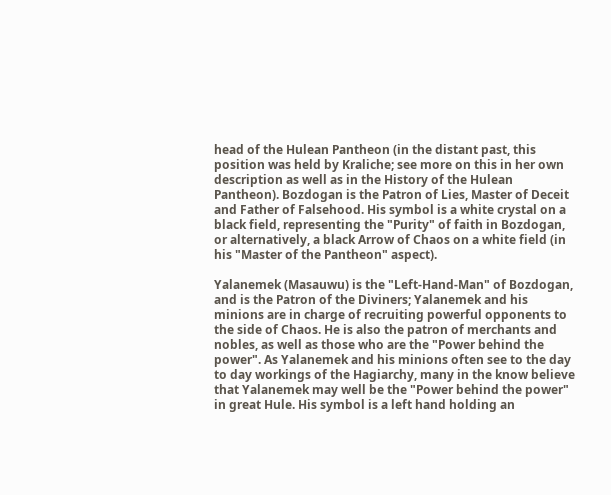head of the Hulean Pantheon (in the distant past, this position was held by Kraliche; see more on this in her own description as well as in the History of the Hulean Pantheon). Bozdogan is the Patron of Lies, Master of Deceit and Father of Falsehood. His symbol is a white crystal on a black field, representing the "Purity" of faith in Bozdogan, or alternatively, a black Arrow of Chaos on a white field (in his "Master of the Pantheon" aspect).

Yalanemek (Masauwu) is the "Left-Hand-Man" of Bozdogan, and is the Patron of the Diviners; Yalanemek and his minions are in charge of recruiting powerful opponents to the side of Chaos. He is also the patron of merchants and nobles, as well as those who are the "Power behind the power". As Yalanemek and his minions often see to the day to day workings of the Hagiarchy, many in the know believe that Yalanemek may well be the "Power behind the power" in great Hule. His symbol is a left hand holding an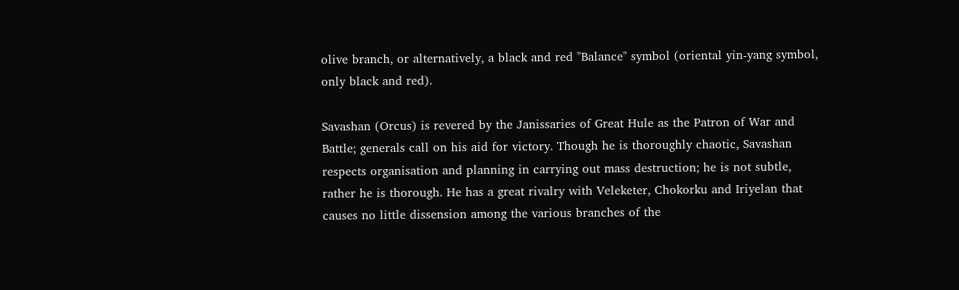olive branch, or alternatively, a black and red "Balance" symbol (oriental yin-yang symbol, only black and red).

Savashan (Orcus) is revered by the Janissaries of Great Hule as the Patron of War and Battle; generals call on his aid for victory. Though he is thoroughly chaotic, Savashan respects organisation and planning in carrying out mass destruction; he is not subtle, rather he is thorough. He has a great rivalry with Veleketer, Chokorku and Iriyelan that causes no little dissension among the various branches of the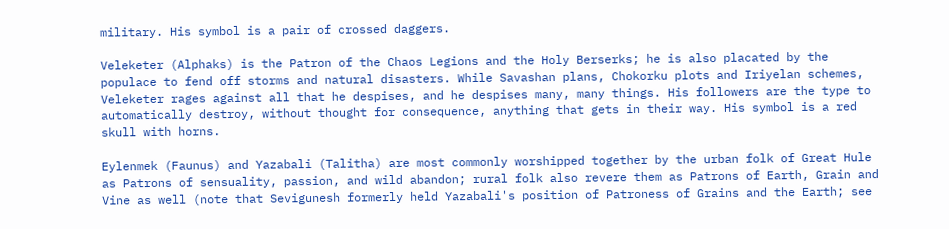military. His symbol is a pair of crossed daggers.

Veleketer (Alphaks) is the Patron of the Chaos Legions and the Holy Berserks; he is also placated by the populace to fend off storms and natural disasters. While Savashan plans, Chokorku plots and Iriyelan schemes, Veleketer rages against all that he despises, and he despises many, many things. His followers are the type to automatically destroy, without thought for consequence, anything that gets in their way. His symbol is a red skull with horns.

Eylenmek (Faunus) and Yazabali (Talitha) are most commonly worshipped together by the urban folk of Great Hule as Patrons of sensuality, passion, and wild abandon; rural folk also revere them as Patrons of Earth, Grain and Vine as well (note that Sevigunesh formerly held Yazabali's position of Patroness of Grains and the Earth; see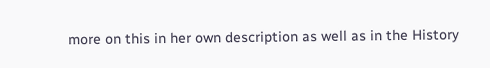more on this in her own description as well as in the History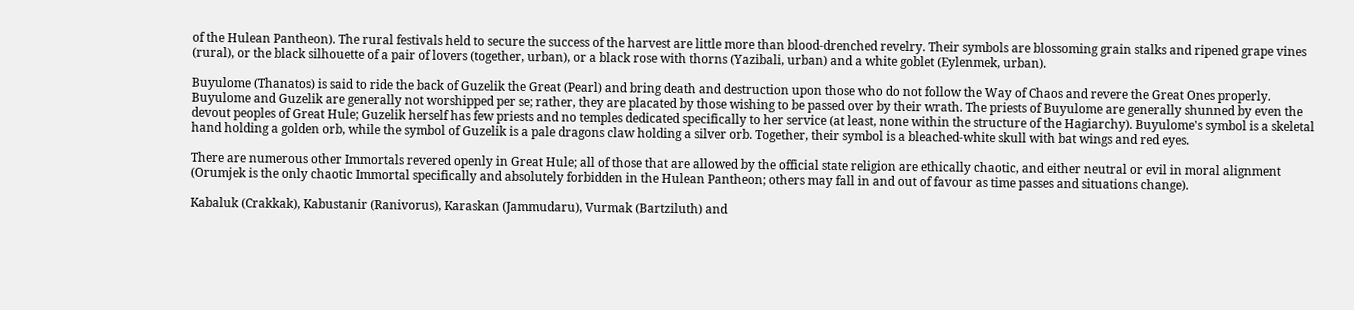of the Hulean Pantheon). The rural festivals held to secure the success of the harvest are little more than blood-drenched revelry. Their symbols are blossoming grain stalks and ripened grape vines (rural), or the black silhouette of a pair of lovers (together, urban), or a black rose with thorns (Yazibali, urban) and a white goblet (Eylenmek, urban).

Buyulome (Thanatos) is said to ride the back of Guzelik the Great (Pearl) and bring death and destruction upon those who do not follow the Way of Chaos and revere the Great Ones properly. Buyulome and Guzelik are generally not worshipped per se; rather, they are placated by those wishing to be passed over by their wrath. The priests of Buyulome are generally shunned by even the devout peoples of Great Hule; Guzelik herself has few priests and no temples dedicated specifically to her service (at least, none within the structure of the Hagiarchy). Buyulome's symbol is a skeletal hand holding a golden orb, while the symbol of Guzelik is a pale dragons claw holding a silver orb. Together, their symbol is a bleached-white skull with bat wings and red eyes.

There are numerous other Immortals revered openly in Great Hule; all of those that are allowed by the official state religion are ethically chaotic, and either neutral or evil in moral alignment (Orumjek is the only chaotic Immortal specifically and absolutely forbidden in the Hulean Pantheon; others may fall in and out of favour as time passes and situations change).

Kabaluk (Crakkak), Kabustanir (Ranivorus), Karaskan (Jammudaru), Vurmak (Bartziluth) and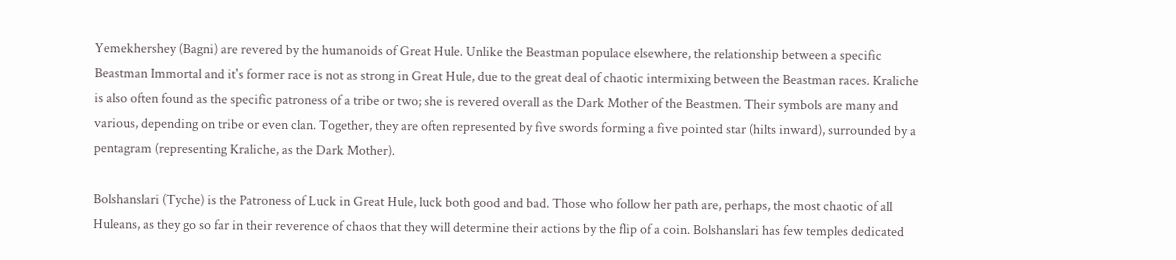Yemekhershey (Bagni) are revered by the humanoids of Great Hule. Unlike the Beastman populace elsewhere, the relationship between a specific Beastman Immortal and it's former race is not as strong in Great Hule, due to the great deal of chaotic intermixing between the Beastman races. Kraliche is also often found as the specific patroness of a tribe or two; she is revered overall as the Dark Mother of the Beastmen. Their symbols are many and various, depending on tribe or even clan. Together, they are often represented by five swords forming a five pointed star (hilts inward), surrounded by a pentagram (representing Kraliche, as the Dark Mother).

Bolshanslari (Tyche) is the Patroness of Luck in Great Hule, luck both good and bad. Those who follow her path are, perhaps, the most chaotic of all Huleans, as they go so far in their reverence of chaos that they will determine their actions by the flip of a coin. Bolshanslari has few temples dedicated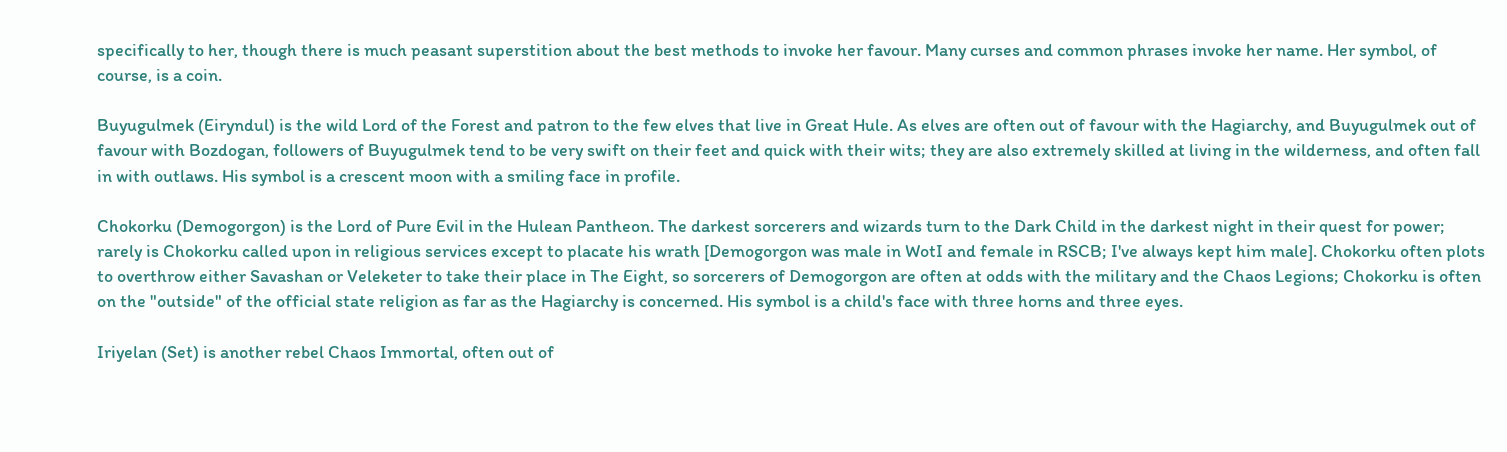specifically to her, though there is much peasant superstition about the best methods to invoke her favour. Many curses and common phrases invoke her name. Her symbol, of course, is a coin.

Buyugulmek (Eiryndul) is the wild Lord of the Forest and patron to the few elves that live in Great Hule. As elves are often out of favour with the Hagiarchy, and Buyugulmek out of favour with Bozdogan, followers of Buyugulmek tend to be very swift on their feet and quick with their wits; they are also extremely skilled at living in the wilderness, and often fall in with outlaws. His symbol is a crescent moon with a smiling face in profile.

Chokorku (Demogorgon) is the Lord of Pure Evil in the Hulean Pantheon. The darkest sorcerers and wizards turn to the Dark Child in the darkest night in their quest for power; rarely is Chokorku called upon in religious services except to placate his wrath [Demogorgon was male in WotI and female in RSCB; I've always kept him male]. Chokorku often plots to overthrow either Savashan or Veleketer to take their place in The Eight, so sorcerers of Demogorgon are often at odds with the military and the Chaos Legions; Chokorku is often on the "outside" of the official state religion as far as the Hagiarchy is concerned. His symbol is a child's face with three horns and three eyes.

Iriyelan (Set) is another rebel Chaos Immortal, often out of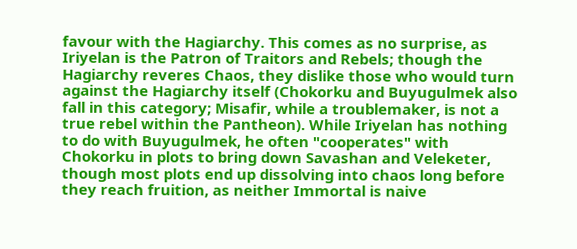favour with the Hagiarchy. This comes as no surprise, as Iriyelan is the Patron of Traitors and Rebels; though the Hagiarchy reveres Chaos, they dislike those who would turn against the Hagiarchy itself (Chokorku and Buyugulmek also fall in this category; Misafir, while a troublemaker, is not a true rebel within the Pantheon). While Iriyelan has nothing to do with Buyugulmek, he often "cooperates" with Chokorku in plots to bring down Savashan and Veleketer, though most plots end up dissolving into chaos long before they reach fruition, as neither Immortal is naive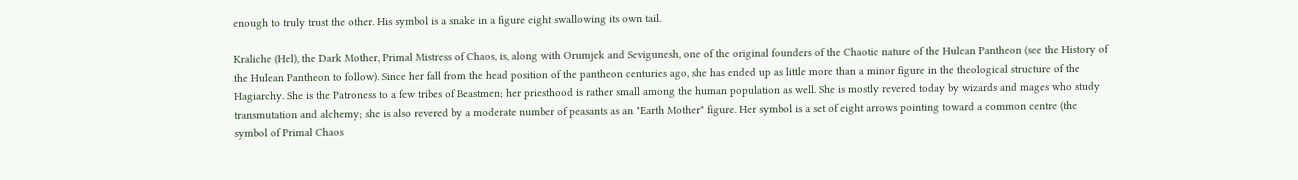enough to truly trust the other. His symbol is a snake in a figure eight swallowing its own tail.

Kraliche (Hel), the Dark Mother, Primal Mistress of Chaos, is, along with Orumjek and Sevigunesh, one of the original founders of the Chaotic nature of the Hulean Pantheon (see the History of the Hulean Pantheon to follow). Since her fall from the head position of the pantheon centuries ago, she has ended up as little more than a minor figure in the theological structure of the Hagiarchy. She is the Patroness to a few tribes of Beastmen; her priesthood is rather small among the human population as well. She is mostly revered today by wizards and mages who study transmutation and alchemy; she is also revered by a moderate number of peasants as an "Earth Mother" figure. Her symbol is a set of eight arrows pointing toward a common centre (the symbol of Primal Chaos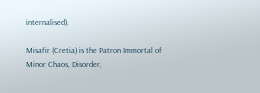internalised).

Misafir (Cretia) is the Patron Immortal of Minor Chaos, Disorder,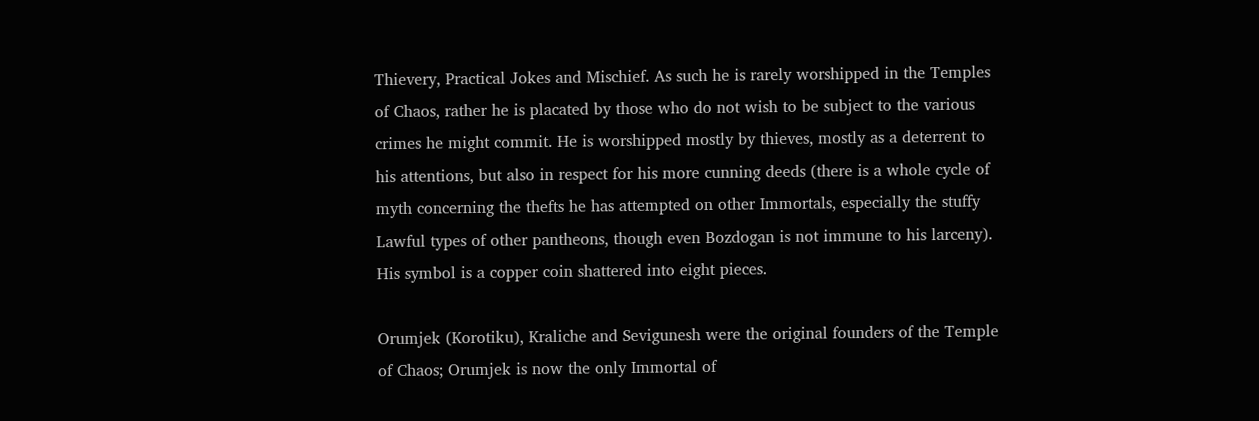Thievery, Practical Jokes and Mischief. As such he is rarely worshipped in the Temples of Chaos, rather he is placated by those who do not wish to be subject to the various crimes he might commit. He is worshipped mostly by thieves, mostly as a deterrent to his attentions, but also in respect for his more cunning deeds (there is a whole cycle of myth concerning the thefts he has attempted on other Immortals, especially the stuffy Lawful types of other pantheons, though even Bozdogan is not immune to his larceny). His symbol is a copper coin shattered into eight pieces.

Orumjek (Korotiku), Kraliche and Sevigunesh were the original founders of the Temple of Chaos; Orumjek is now the only Immortal of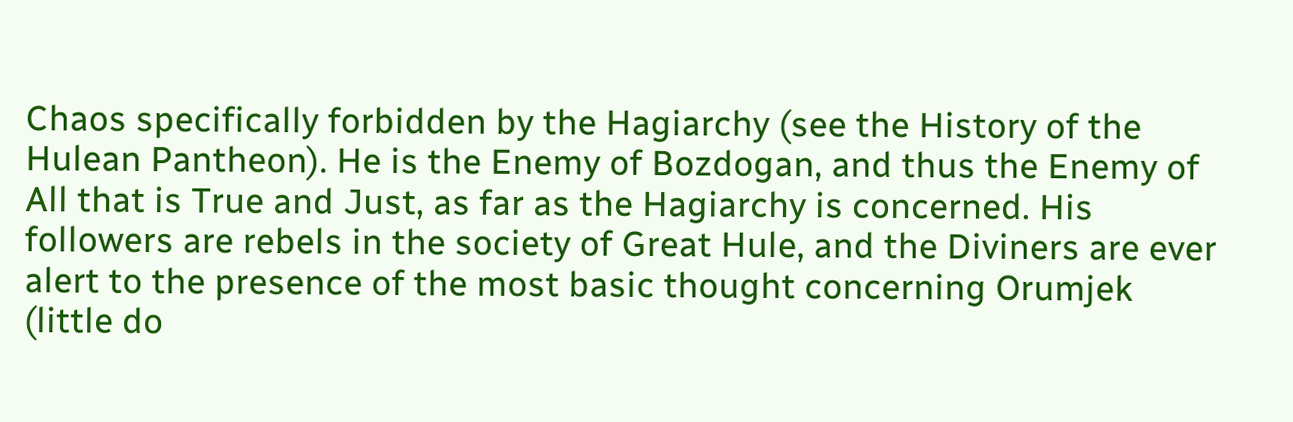Chaos specifically forbidden by the Hagiarchy (see the History of the Hulean Pantheon). He is the Enemy of Bozdogan, and thus the Enemy of All that is True and Just, as far as the Hagiarchy is concerned. His followers are rebels in the society of Great Hule, and the Diviners are ever alert to the presence of the most basic thought concerning Orumjek (little do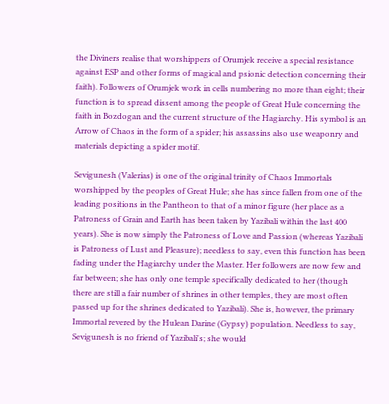the Diviners realise that worshippers of Orumjek receive a special resistance against ESP and other forms of magical and psionic detection concerning their faith). Followers of Orumjek work in cells numbering no more than eight; their function is to spread dissent among the people of Great Hule concerning the faith in Bozdogan and the current structure of the Hagiarchy. His symbol is an Arrow of Chaos in the form of a spider; his assassins also use weaponry and materials depicting a spider motif.

Sevigunesh (Valerias) is one of the original trinity of Chaos Immortals worshipped by the peoples of Great Hule; she has since fallen from one of the leading positions in the Pantheon to that of a minor figure (her place as a Patroness of Grain and Earth has been taken by Yazibali within the last 400 years). She is now simply the Patroness of Love and Passion (whereas Yazibali is Patroness of Lust and Pleasure); needless to say, even this function has been fading under the Hagiarchy under the Master. Her followers are now few and far between; she has only one temple specifically dedicated to her (though there are still a fair number of shrines in other temples, they are most often passed up for the shrines dedicated to Yazibali). She is, however, the primary Immortal revered by the Hulean Darine (Gypsy) population. Needless to say, Sevigunesh is no friend of Yazibali's; she would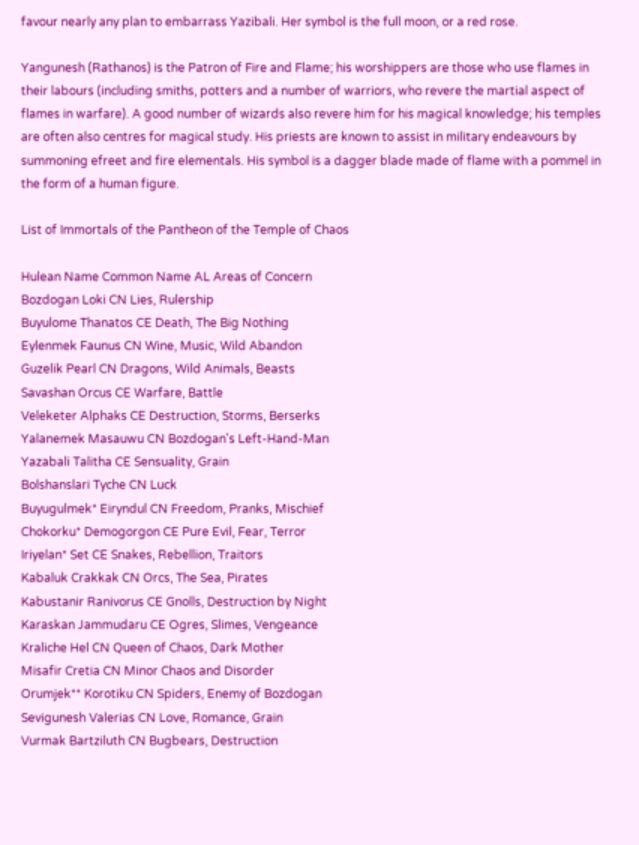favour nearly any plan to embarrass Yazibali. Her symbol is the full moon, or a red rose.

Yangunesh (Rathanos) is the Patron of Fire and Flame; his worshippers are those who use flames in their labours (including smiths, potters and a number of warriors, who revere the martial aspect of flames in warfare). A good number of wizards also revere him for his magical knowledge; his temples are often also centres for magical study. His priests are known to assist in military endeavours by summoning efreet and fire elementals. His symbol is a dagger blade made of flame with a pommel in the form of a human figure.

List of Immortals of the Pantheon of the Temple of Chaos

Hulean Name Common Name AL Areas of Concern
Bozdogan Loki CN Lies, Rulership
Buyulome Thanatos CE Death, The Big Nothing
Eylenmek Faunus CN Wine, Music, Wild Abandon
Guzelik Pearl CN Dragons, Wild Animals, Beasts
Savashan Orcus CE Warfare, Battle
Veleketer Alphaks CE Destruction, Storms, Berserks
Yalanemek Masauwu CN Bozdogan's Left-Hand-Man
Yazabali Talitha CE Sensuality, Grain
Bolshanslari Tyche CN Luck
Buyugulmek* Eiryndul CN Freedom, Pranks, Mischief
Chokorku* Demogorgon CE Pure Evil, Fear, Terror
Iriyelan* Set CE Snakes, Rebellion, Traitors
Kabaluk Crakkak CN Orcs, The Sea, Pirates
Kabustanir Ranivorus CE Gnolls, Destruction by Night
Karaskan Jammudaru CE Ogres, Slimes, Vengeance
Kraliche Hel CN Queen of Chaos, Dark Mother
Misafir Cretia CN Minor Chaos and Disorder
Orumjek** Korotiku CN Spiders, Enemy of Bozdogan
Sevigunesh Valerias CN Love, Romance, Grain
Vurmak Bartziluth CN Bugbears, Destruction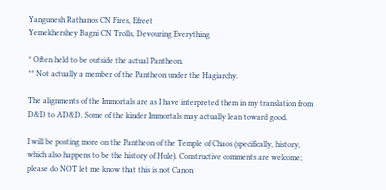Yangunesh Rathanos CN Fires, Efreet
Yemekhershey Bagni CN Trolls, Devouring Everything

* Often held to be outside the actual Pantheon.
** Not actually a member of the Pantheon under the Hagiarchy.

The alignments of the Immortals are as I have interpreted them in my translation from D&D to AD&D. Some of the kinder Immortals may actually lean toward good.

I will be posting more on the Pantheon of the Temple of Chaos (specifically, history, which also happens to be the history of Hule). Constructive comments are welcome; please do NOT let me know that this is not Canon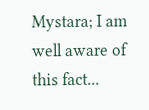Mystara; I am well aware of this fact...